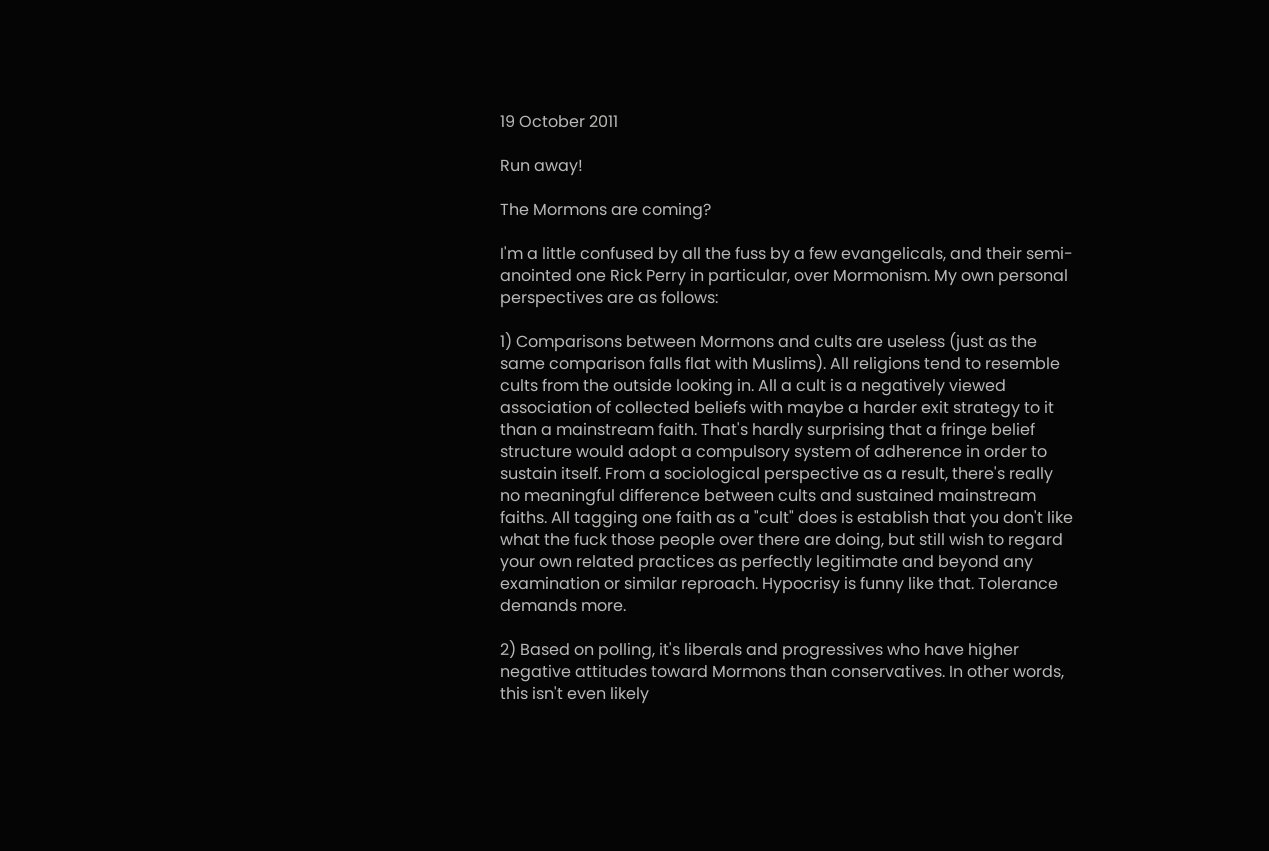19 October 2011

Run away!

The Mormons are coming?

I'm a little confused by all the fuss by a few evangelicals, and their semi-anointed one Rick Perry in particular, over Mormonism. My own personal perspectives are as follows:

1) Comparisons between Mormons and cults are useless (just as the same comparison falls flat with Muslims). All religions tend to resemble cults from the outside looking in. All a cult is a negatively viewed association of collected beliefs with maybe a harder exit strategy to it than a mainstream faith. That's hardly surprising that a fringe belief structure would adopt a compulsory system of adherence in order to sustain itself. From a sociological perspective as a result, there's really no meaningful difference between cults and sustained mainstream faiths. All tagging one faith as a "cult" does is establish that you don't like what the fuck those people over there are doing, but still wish to regard your own related practices as perfectly legitimate and beyond any examination or similar reproach. Hypocrisy is funny like that. Tolerance demands more.

2) Based on polling, it's liberals and progressives who have higher negative attitudes toward Mormons than conservatives. In other words, this isn't even likely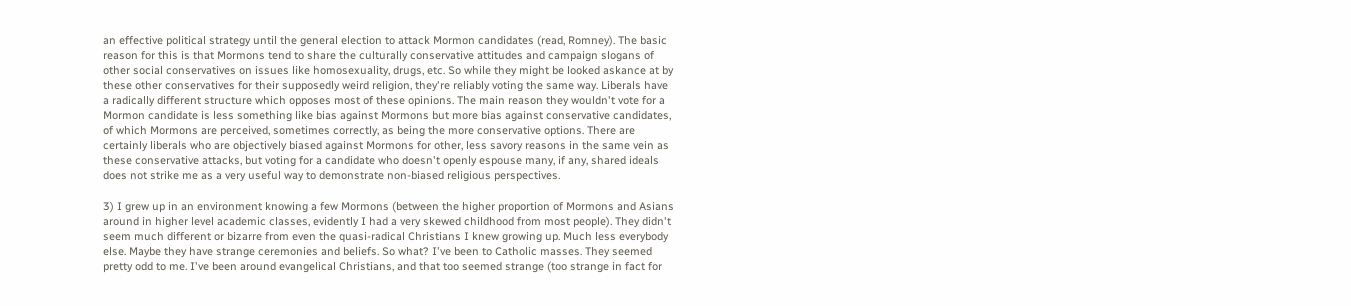an effective political strategy until the general election to attack Mormon candidates (read, Romney). The basic reason for this is that Mormons tend to share the culturally conservative attitudes and campaign slogans of other social conservatives on issues like homosexuality, drugs, etc. So while they might be looked askance at by these other conservatives for their supposedly weird religion, they're reliably voting the same way. Liberals have a radically different structure which opposes most of these opinions. The main reason they wouldn't vote for a Mormon candidate is less something like bias against Mormons but more bias against conservative candidates, of which Mormons are perceived, sometimes correctly, as being the more conservative options. There are certainly liberals who are objectively biased against Mormons for other, less savory reasons in the same vein as these conservative attacks, but voting for a candidate who doesn't openly espouse many, if any, shared ideals does not strike me as a very useful way to demonstrate non-biased religious perspectives.

3) I grew up in an environment knowing a few Mormons (between the higher proportion of Mormons and Asians around in higher level academic classes, evidently I had a very skewed childhood from most people). They didn't seem much different or bizarre from even the quasi-radical Christians I knew growing up. Much less everybody else. Maybe they have strange ceremonies and beliefs. So what? I've been to Catholic masses. They seemed pretty odd to me. I've been around evangelical Christians, and that too seemed strange (too strange in fact for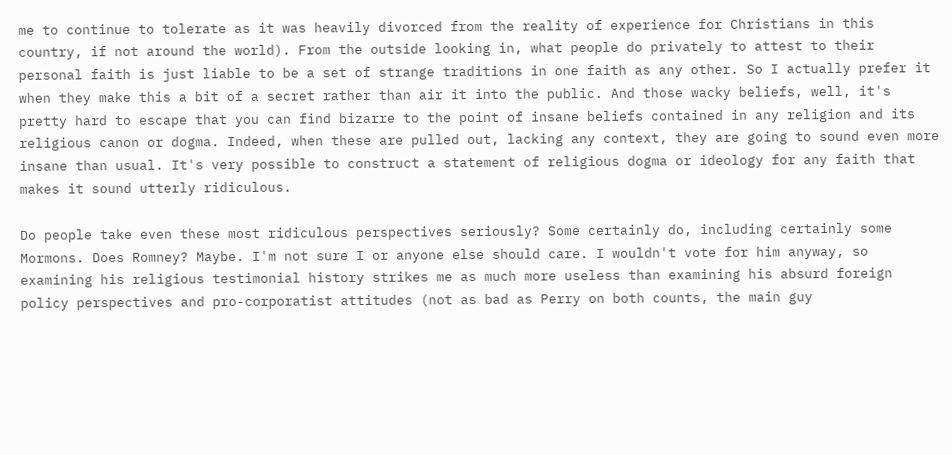me to continue to tolerate as it was heavily divorced from the reality of experience for Christians in this country, if not around the world). From the outside looking in, what people do privately to attest to their personal faith is just liable to be a set of strange traditions in one faith as any other. So I actually prefer it when they make this a bit of a secret rather than air it into the public. And those wacky beliefs, well, it's pretty hard to escape that you can find bizarre to the point of insane beliefs contained in any religion and its religious canon or dogma. Indeed, when these are pulled out, lacking any context, they are going to sound even more insane than usual. It's very possible to construct a statement of religious dogma or ideology for any faith that makes it sound utterly ridiculous.

Do people take even these most ridiculous perspectives seriously? Some certainly do, including certainly some Mormons. Does Romney? Maybe. I'm not sure I or anyone else should care. I wouldn't vote for him anyway, so examining his religious testimonial history strikes me as much more useless than examining his absurd foreign policy perspectives and pro-corporatist attitudes (not as bad as Perry on both counts, the main guy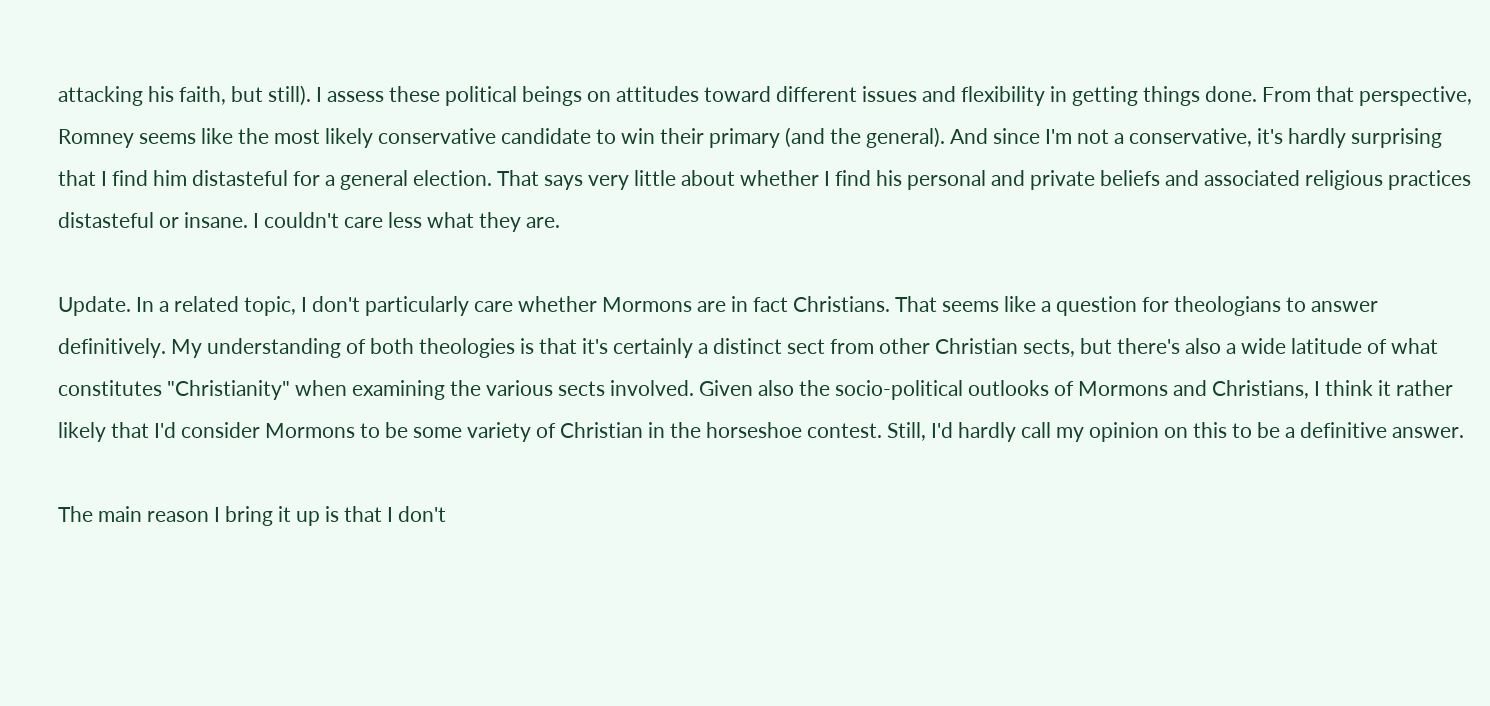attacking his faith, but still). I assess these political beings on attitudes toward different issues and flexibility in getting things done. From that perspective, Romney seems like the most likely conservative candidate to win their primary (and the general). And since I'm not a conservative, it's hardly surprising that I find him distasteful for a general election. That says very little about whether I find his personal and private beliefs and associated religious practices distasteful or insane. I couldn't care less what they are.

Update. In a related topic, I don't particularly care whether Mormons are in fact Christians. That seems like a question for theologians to answer definitively. My understanding of both theologies is that it's certainly a distinct sect from other Christian sects, but there's also a wide latitude of what constitutes "Christianity" when examining the various sects involved. Given also the socio-political outlooks of Mormons and Christians, I think it rather likely that I'd consider Mormons to be some variety of Christian in the horseshoe contest. Still, I'd hardly call my opinion on this to be a definitive answer.

The main reason I bring it up is that I don't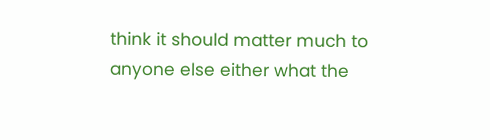think it should matter much to anyone else either what the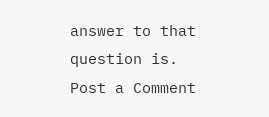answer to that question is.
Post a Comment